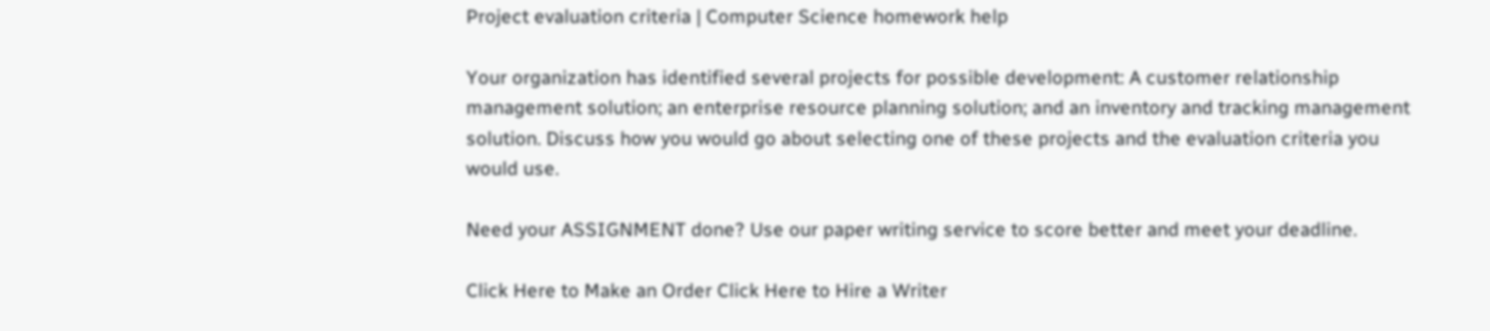Project evaluation criteria | Computer Science homework help

Your organization has identified several projects for possible development: A customer relationship management solution; an enterprise resource planning solution; and an inventory and tracking management solution. Discuss how you would go about selecting one of these projects and the evaluation criteria you would use.

Need your ASSIGNMENT done? Use our paper writing service to score better and meet your deadline.

Click Here to Make an Order Click Here to Hire a Writer